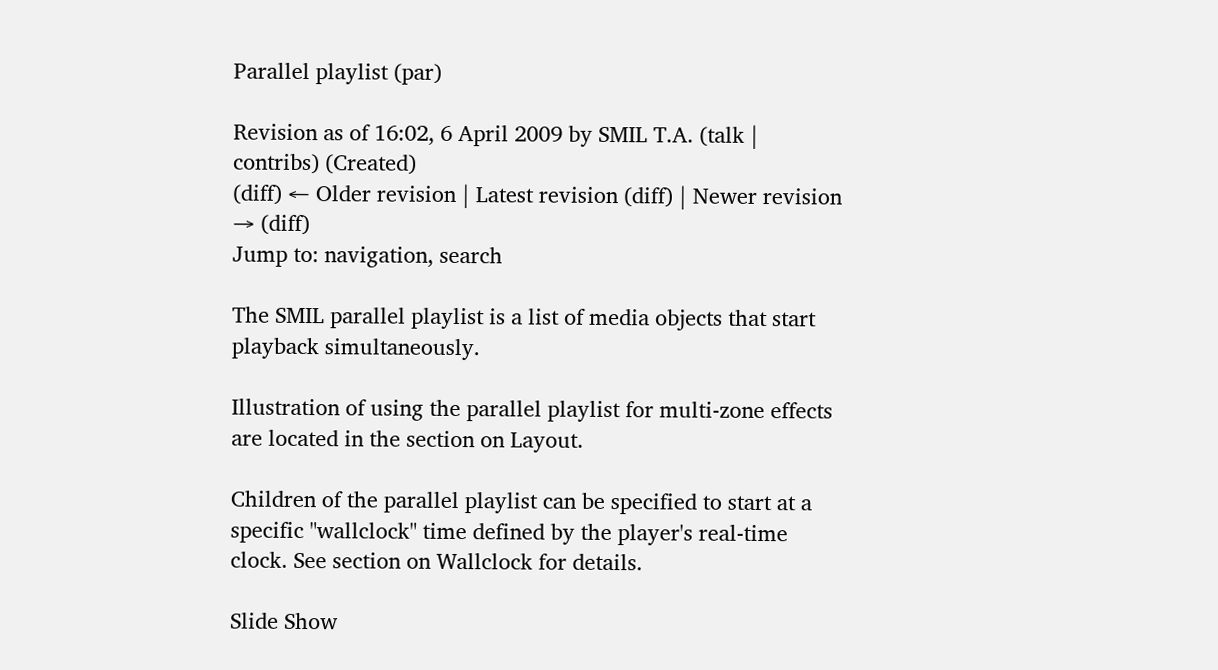Parallel playlist (par)

Revision as of 16:02, 6 April 2009 by SMIL T.A. (talk | contribs) (Created)
(diff) ← Older revision | Latest revision (diff) | Newer revision → (diff)
Jump to: navigation, search

The SMIL parallel playlist is a list of media objects that start playback simultaneously.

Illustration of using the parallel playlist for multi-zone effects are located in the section on Layout.

Children of the parallel playlist can be specified to start at a specific "wallclock" time defined by the player's real-time clock. See section on Wallclock for details.

Slide Show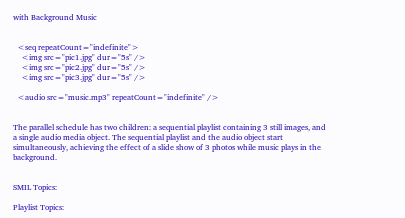with Background Music


  <seq repeatCount="indefinite">
    <img src="pic1.jpg" dur="5s" />
    <img src="pic2.jpg" dur="5s" />
    <img src="pic3.jpg" dur="5s" />

  <audio src="music.mp3" repeatCount="indefinite" />


The parallel schedule has two children: a sequential playlist containing 3 still images, and a single audio media object. The sequential playlist and the audio object start simultaneously, achieving the effect of a slide show of 3 photos while music plays in the background.


SMIL Topics:

Playlist Topics: